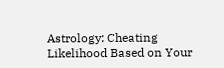Astrology: Cheating Likelihood Based on Your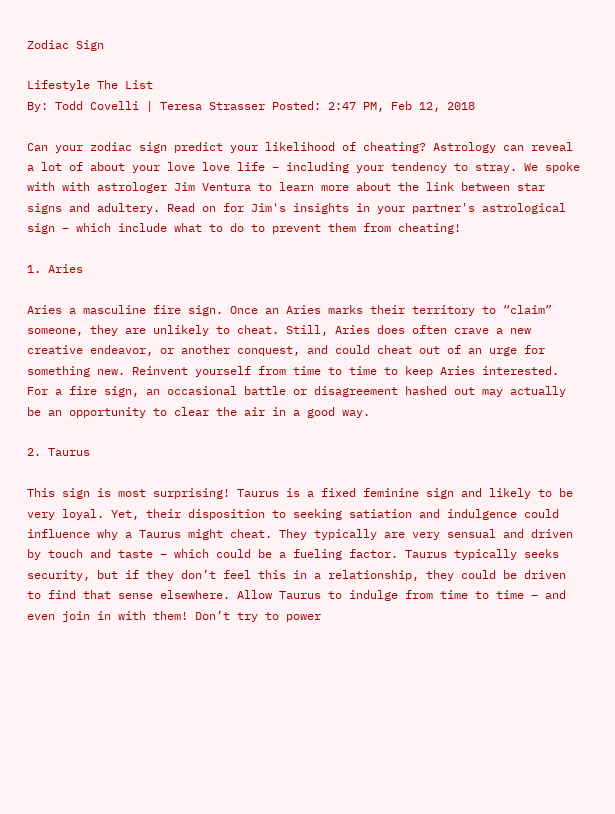Zodiac Sign

Lifestyle The List
By: Todd Covelli | Teresa Strasser Posted: 2:47 PM, Feb 12, 2018

Can your zodiac sign predict your likelihood of cheating? Astrology can reveal a lot of about your love love life – including your tendency to stray. We spoke with with astrologer Jim Ventura to learn more about the link between star signs and adultery. Read on for Jim's insights in your partner's astrological sign – which include what to do to prevent them from cheating!

1. Aries

Aries a masculine fire sign. Once an Aries marks their territory to “claim” someone, they are unlikely to cheat. Still, Aries does often crave a new creative endeavor, or another conquest, and could cheat out of an urge for something new. Reinvent yourself from time to time to keep Aries interested. For a fire sign, an occasional battle or disagreement hashed out may actually be an opportunity to clear the air in a good way.

2. Taurus

This sign is most surprising! Taurus is a fixed feminine sign and likely to be very loyal. Yet, their disposition to seeking satiation and indulgence could influence why a Taurus might cheat. They typically are very sensual and driven by touch and taste – which could be a fueling factor. Taurus typically seeks security, but if they don’t feel this in a relationship, they could be driven to find that sense elsewhere. Allow Taurus to indulge from time to time – and even join in with them! Don’t try to power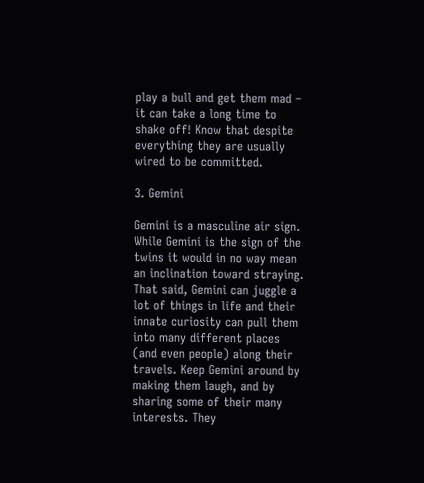play a bull and get them mad – it can take a long time to shake off! Know that despite everything they are usually wired to be committed.

3. Gemini

Gemini is a masculine air sign. While Gemini is the sign of the twins it would in no way mean an inclination toward straying. That said, Gemini can juggle a lot of things in life and their innate curiosity can pull them into many different places (and even people) along their travels. Keep Gemini around by making them laugh, and by sharing some of their many interests. They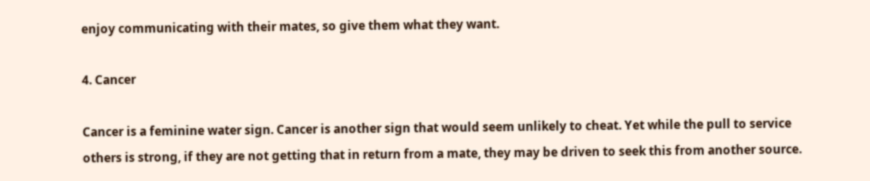enjoy communicating with their mates, so give them what they want.

4. Cancer

Cancer is a feminine water sign. Cancer is another sign that would seem unlikely to cheat. Yet while the pull to service others is strong, if they are not getting that in return from a mate, they may be driven to seek this from another source.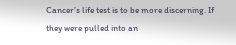Cancer’s life test is to be more discerning. If they were pulled into an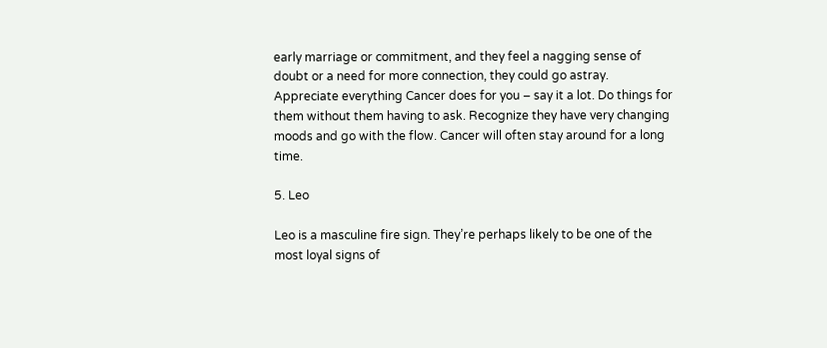early marriage or commitment, and they feel a nagging sense of doubt or a need for more connection, they could go astray. Appreciate everything Cancer does for you – say it a lot. Do things for them without them having to ask. Recognize they have very changing moods and go with the flow. Cancer will often stay around for a long time.

5. Leo

Leo is a masculine fire sign. They’re perhaps likely to be one of the most loyal signs of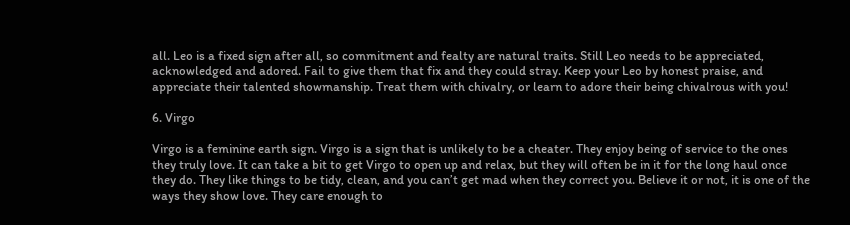all. Leo is a fixed sign after all, so commitment and fealty are natural traits. Still Leo needs to be appreciated, acknowledged and adored. Fail to give them that fix and they could stray. Keep your Leo by honest praise, and appreciate their talented showmanship. Treat them with chivalry, or learn to adore their being chivalrous with you!

6. Virgo

Virgo is a feminine earth sign. Virgo is a sign that is unlikely to be a cheater. They enjoy being of service to the ones they truly love. It can take a bit to get Virgo to open up and relax, but they will often be in it for the long haul once they do. They like things to be tidy, clean, and you can’t get mad when they correct you. Believe it or not, it is one of the ways they show love. They care enough to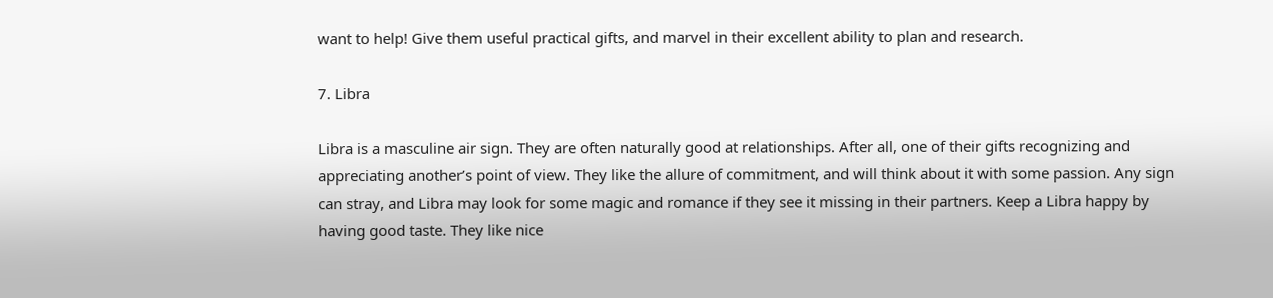want to help! Give them useful practical gifts, and marvel in their excellent ability to plan and research.

7. Libra

Libra is a masculine air sign. They are often naturally good at relationships. After all, one of their gifts recognizing and appreciating another’s point of view. They like the allure of commitment, and will think about it with some passion. Any sign can stray, and Libra may look for some magic and romance if they see it missing in their partners. Keep a Libra happy by having good taste. They like nice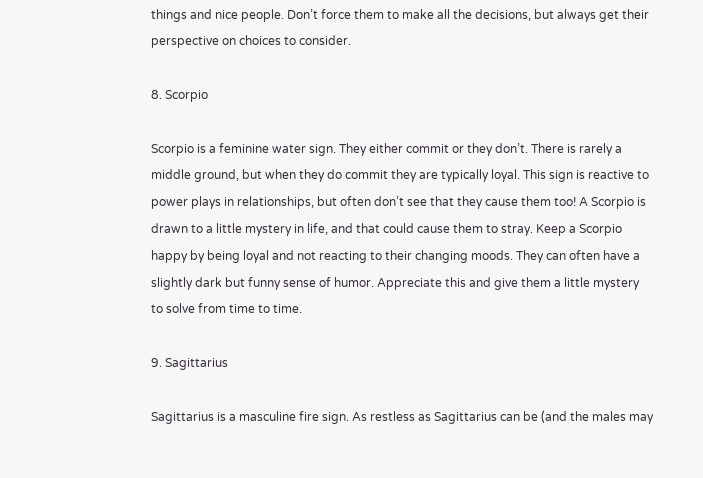things and nice people. Don’t force them to make all the decisions, but always get their perspective on choices to consider.

8. Scorpio

Scorpio is a feminine water sign. They either commit or they don’t. There is rarely a middle ground, but when they do commit they are typically loyal. This sign is reactive to power plays in relationships, but often don’t see that they cause them too! A Scorpio is drawn to a little mystery in life, and that could cause them to stray. Keep a Scorpio happy by being loyal and not reacting to their changing moods. They can often have a slightly dark but funny sense of humor. Appreciate this and give them a little mystery to solve from time to time.

9. Sagittarius

Sagittarius is a masculine fire sign. As restless as Sagittarius can be (and the males may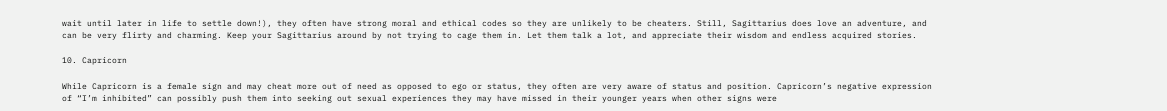wait until later in life to settle down!), they often have strong moral and ethical codes so they are unlikely to be cheaters. Still, Sagittarius does love an adventure, and can be very flirty and charming. Keep your Sagittarius around by not trying to cage them in. Let them talk a lot, and appreciate their wisdom and endless acquired stories.

10. Capricorn

While Capricorn is a female sign and may cheat more out of need as opposed to ego or status, they often are very aware of status and position. Capricorn’s negative expression of “I’m inhibited” can possibly push them into seeking out sexual experiences they may have missed in their younger years when other signs were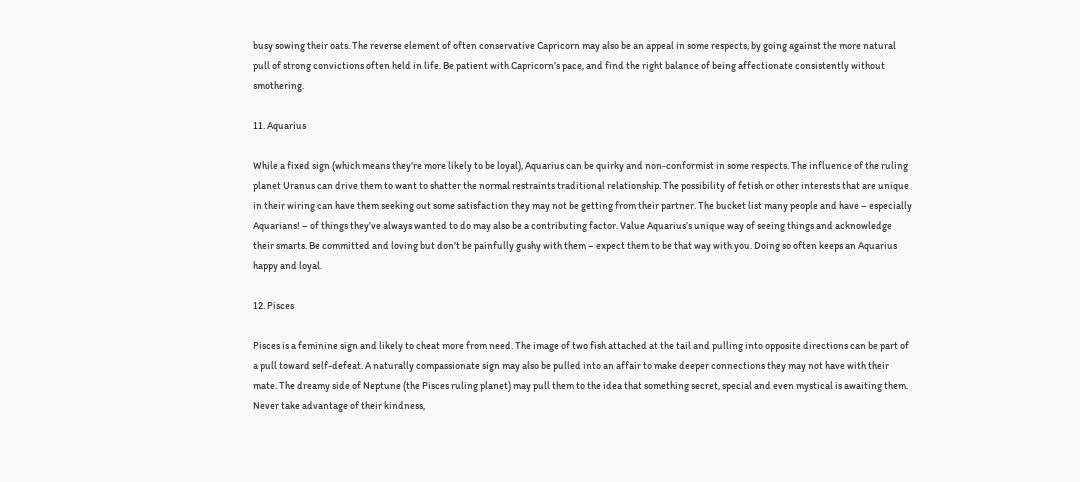busy sowing their oats. The reverse element of often conservative Capricorn may also be an appeal in some respects, by going against the more natural pull of strong convictions often held in life. Be patient with Capricorn’s pace, and find the right balance of being affectionate consistently without smothering.

11. Aquarius

While a fixed sign (which means they’re more likely to be loyal), Aquarius can be quirky and non-conformist in some respects. The influence of the ruling planet Uranus can drive them to want to shatter the normal restraints traditional relationship. The possibility of fetish or other interests that are unique in their wiring can have them seeking out some satisfaction they may not be getting from their partner. The bucket list many people and have – especially Aquarians! – of things they’ve always wanted to do may also be a contributing factor. Value Aquarius’s unique way of seeing things and acknowledge their smarts. Be committed and loving but don’t be painfully gushy with them – expect them to be that way with you. Doing so often keeps an Aquarius happy and loyal.

12. Pisces

Pisces is a feminine sign and likely to cheat more from need. The image of two fish attached at the tail and pulling into opposite directions can be part of a pull toward self-defeat. A naturally compassionate sign may also be pulled into an affair to make deeper connections they may not have with their mate. The dreamy side of Neptune (the Pisces ruling planet) may pull them to the idea that something secret, special and even mystical is awaiting them. Never take advantage of their kindness,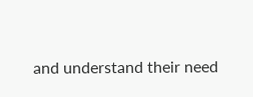and understand their need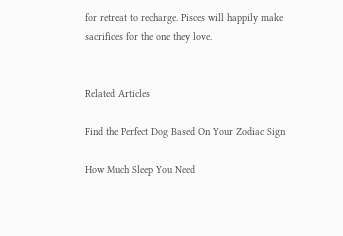for retreat to recharge. Pisces will happily make sacrifices for the one they love.


Related Articles

Find the Perfect Dog Based On Your Zodiac Sign

How Much Sleep You Need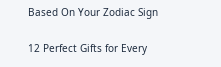Based On Your Zodiac Sign

12 Perfect Gifts for Every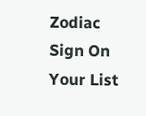Zodiac Sign On Your List